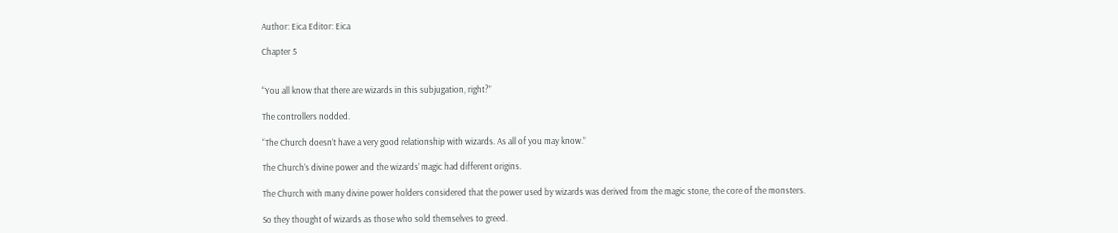Author: Eica Editor: Eica

Chapter 5


“You all know that there are wizards in this subjugation, right?”

The controllers nodded.

“The Church doesn’t have a very good relationship with wizards. As all of you may know.”

The Church’s divine power and the wizards’ magic had different origins.

The Church with many divine power holders considered that the power used by wizards was derived from the magic stone, the core of the monsters.

So they thought of wizards as those who sold themselves to greed.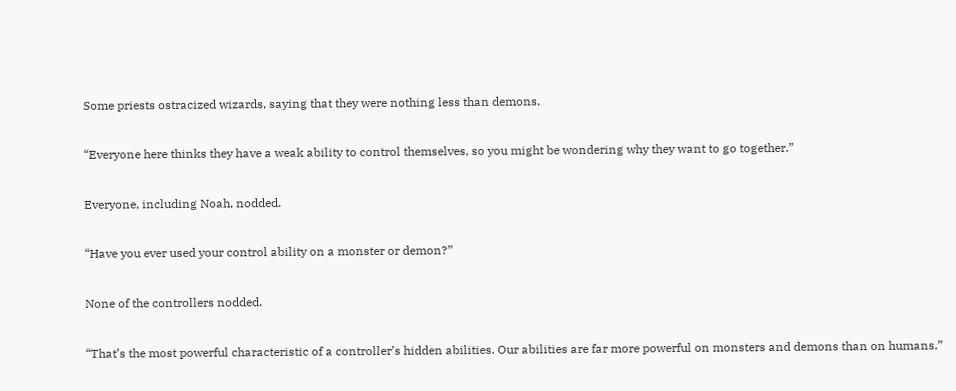Some priests ostracized wizards, saying that they were nothing less than demons.

“Everyone here thinks they have a weak ability to control themselves, so you might be wondering why they want to go together.”

Everyone, including Noah, nodded.

“Have you ever used your control ability on a monster or demon?”

None of the controllers nodded.

“That’s the most powerful characteristic of a controller’s hidden abilities. Our abilities are far more powerful on monsters and demons than on humans.”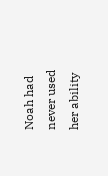Noah had never used her ability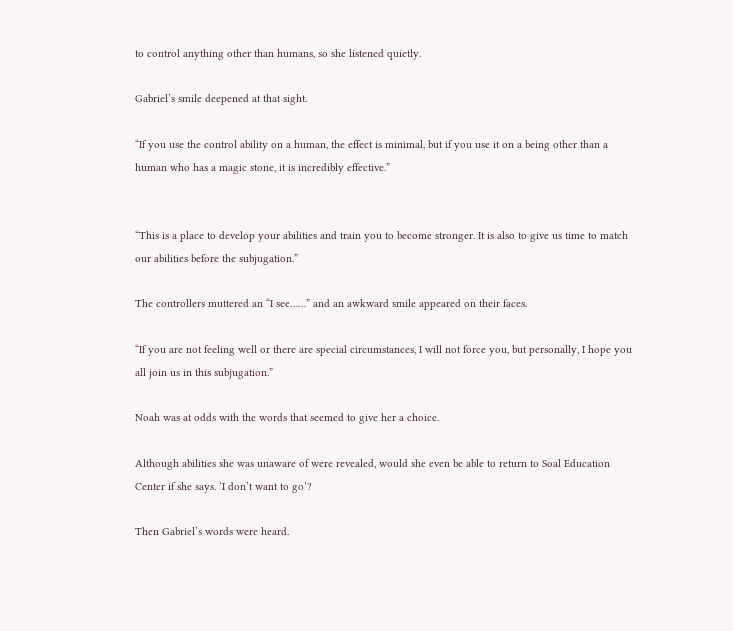to control anything other than humans, so she listened quietly.

Gabriel’s smile deepened at that sight.

“If you use the control ability on a human, the effect is minimal, but if you use it on a being other than a human who has a magic stone, it is incredibly effective.”


“This is a place to develop your abilities and train you to become stronger. It is also to give us time to match our abilities before the subjugation.”

The controllers muttered an “I see……” and an awkward smile appeared on their faces.

“If you are not feeling well or there are special circumstances, I will not force you, but personally, I hope you all join us in this subjugation.”

Noah was at odds with the words that seemed to give her a choice.

Although abilities she was unaware of were revealed, would she even be able to return to Soal Education Center if she says. ‘I don’t want to go’?

Then Gabriel’s words were heard.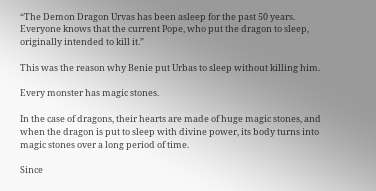“The Demon Dragon Urvas has been asleep for the past 50 years. Everyone knows that the current Pope, who put the dragon to sleep, originally intended to kill it.”

This was the reason why Benie put Urbas to sleep without killing him.

Every monster has magic stones.

In the case of dragons, their hearts are made of huge magic stones, and when the dragon is put to sleep with divine power, its body turns into magic stones over a long period of time.

Since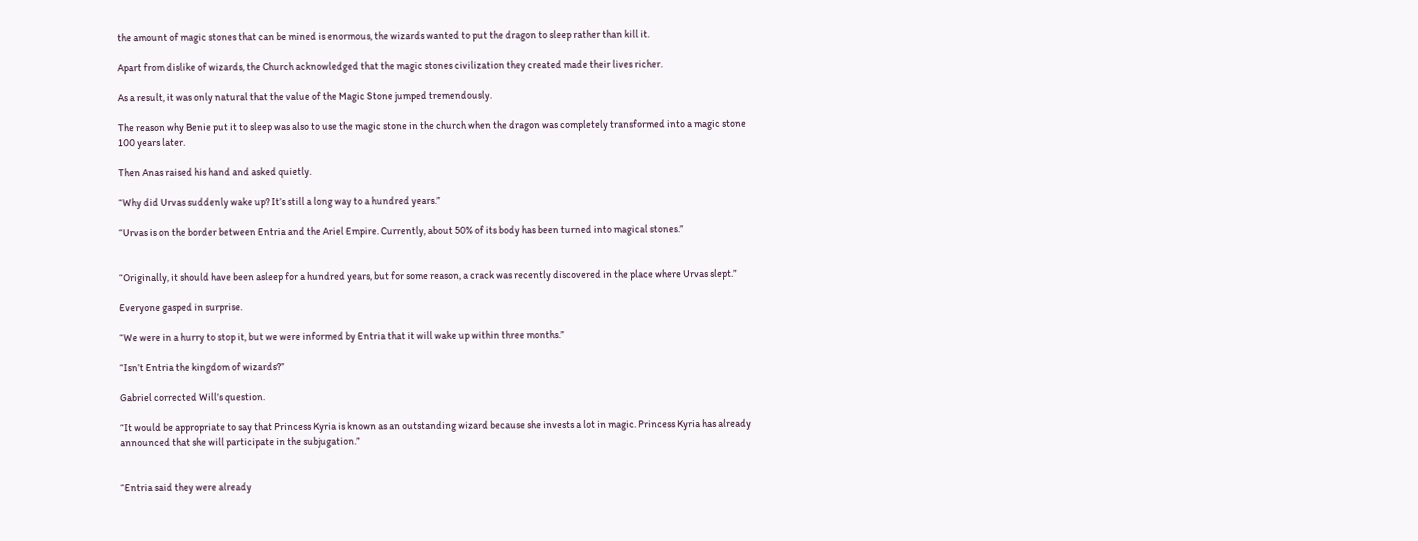the amount of magic stones that can be mined is enormous, the wizards wanted to put the dragon to sleep rather than kill it.

Apart from dislike of wizards, the Church acknowledged that the magic stones civilization they created made their lives richer.

As a result, it was only natural that the value of the Magic Stone jumped tremendously.

The reason why Benie put it to sleep was also to use the magic stone in the church when the dragon was completely transformed into a magic stone 100 years later.

Then Anas raised his hand and asked quietly.

“Why did Urvas suddenly wake up? It’s still a long way to a hundred years.”

“Urvas is on the border between Entria and the Ariel Empire. Currently, about 50% of its body has been turned into magical stones.”


“Originally, it should have been asleep for a hundred years, but for some reason, a crack was recently discovered in the place where Urvas slept.”

Everyone gasped in surprise.

“We were in a hurry to stop it, but we were informed by Entria that it will wake up within three months.”

“Isn’t Entria the kingdom of wizards?”

Gabriel corrected Will’s question.

“It would be appropriate to say that Princess Kyria is known as an outstanding wizard because she invests a lot in magic. Princess Kyria has already announced that she will participate in the subjugation.”


“Entria said they were already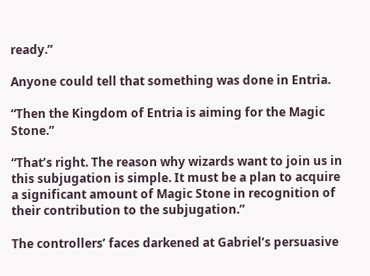ready.”

Anyone could tell that something was done in Entria.

“Then the Kingdom of Entria is aiming for the Magic Stone.”

“That’s right. The reason why wizards want to join us in this subjugation is simple. It must be a plan to acquire a significant amount of Magic Stone in recognition of their contribution to the subjugation.”

The controllers’ faces darkened at Gabriel’s persuasive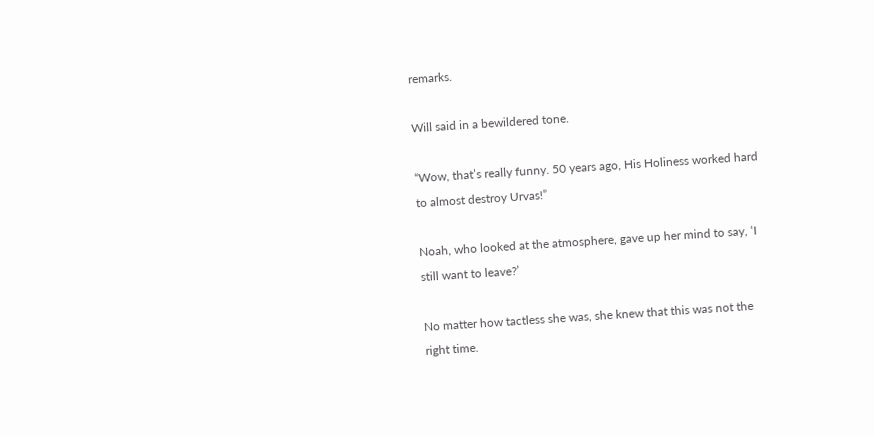remarks.

Will said in a bewildered tone.

“Wow, that’s really funny. 50 years ago, His Holiness worked hard to almost destroy Urvas!”

Noah, who looked at the atmosphere, gave up her mind to say, ‘I still want to leave?’

No matter how tactless she was, she knew that this was not the right time.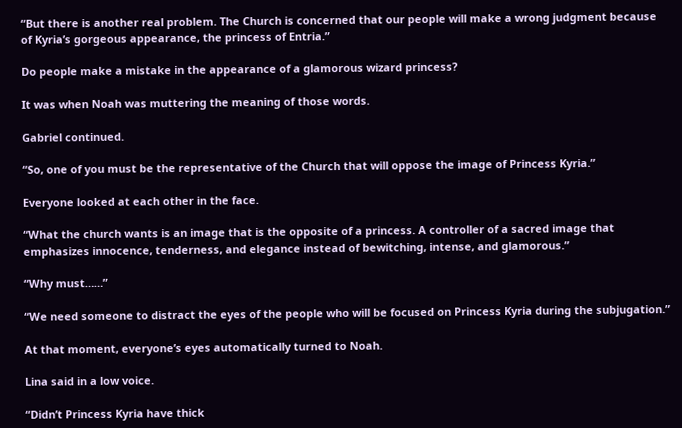“But there is another real problem. The Church is concerned that our people will make a wrong judgment because of Kyria’s gorgeous appearance, the princess of Entria.”

Do people make a mistake in the appearance of a glamorous wizard princess?

It was when Noah was muttering the meaning of those words.

Gabriel continued.

“So, one of you must be the representative of the Church that will oppose the image of Princess Kyria.”

Everyone looked at each other in the face.

“What the church wants is an image that is the opposite of a princess. A controller of a sacred image that emphasizes innocence, tenderness, and elegance instead of bewitching, intense, and glamorous.”

“Why must……”

“We need someone to distract the eyes of the people who will be focused on Princess Kyria during the subjugation.”

At that moment, everyone’s eyes automatically turned to Noah.

Lina said in a low voice.

“Didn’t Princess Kyria have thick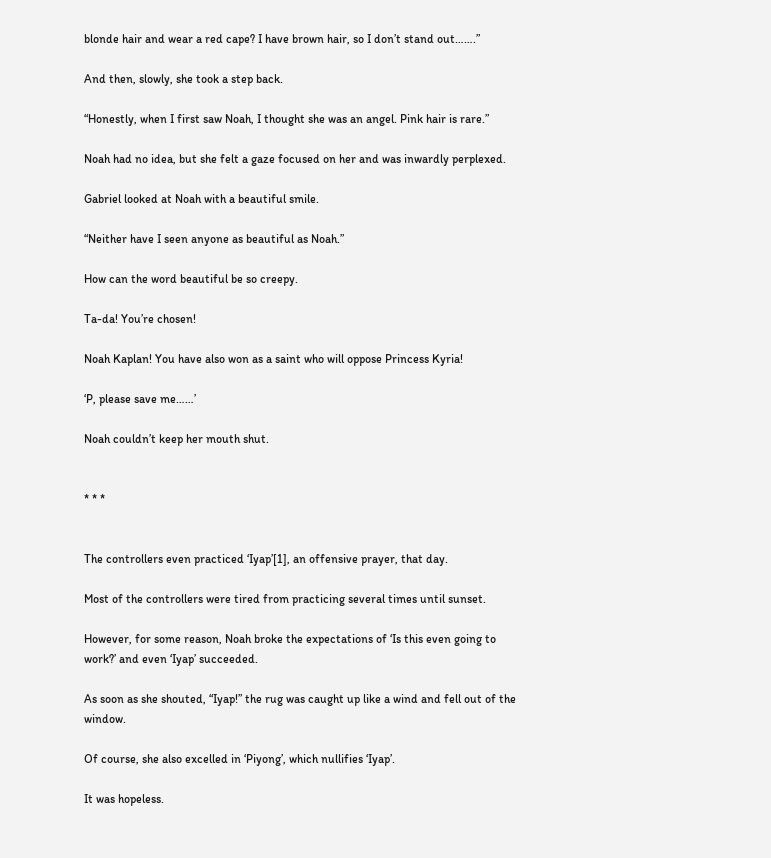blonde hair and wear a red cape? I have brown hair, so I don’t stand out…….”

And then, slowly, she took a step back.

“Honestly, when I first saw Noah, I thought she was an angel. Pink hair is rare.”

Noah had no idea, but she felt a gaze focused on her and was inwardly perplexed.

Gabriel looked at Noah with a beautiful smile.

“Neither have I seen anyone as beautiful as Noah.”

How can the word beautiful be so creepy.

Ta-da! You’re chosen!

Noah Kaplan! You have also won as a saint who will oppose Princess Kyria!

‘P, please save me……’

Noah couldn’t keep her mouth shut.


* * *


The controllers even practiced ‘Iyap’[1], an offensive prayer, that day.

Most of the controllers were tired from practicing several times until sunset.

However, for some reason, Noah broke the expectations of ‘Is this even going to work?’ and even ‘Iyap’ succeeded.

As soon as she shouted, “Iyap!” the rug was caught up like a wind and fell out of the window.

Of course, she also excelled in ‘Piyong’, which nullifies ‘Iyap’.

It was hopeless.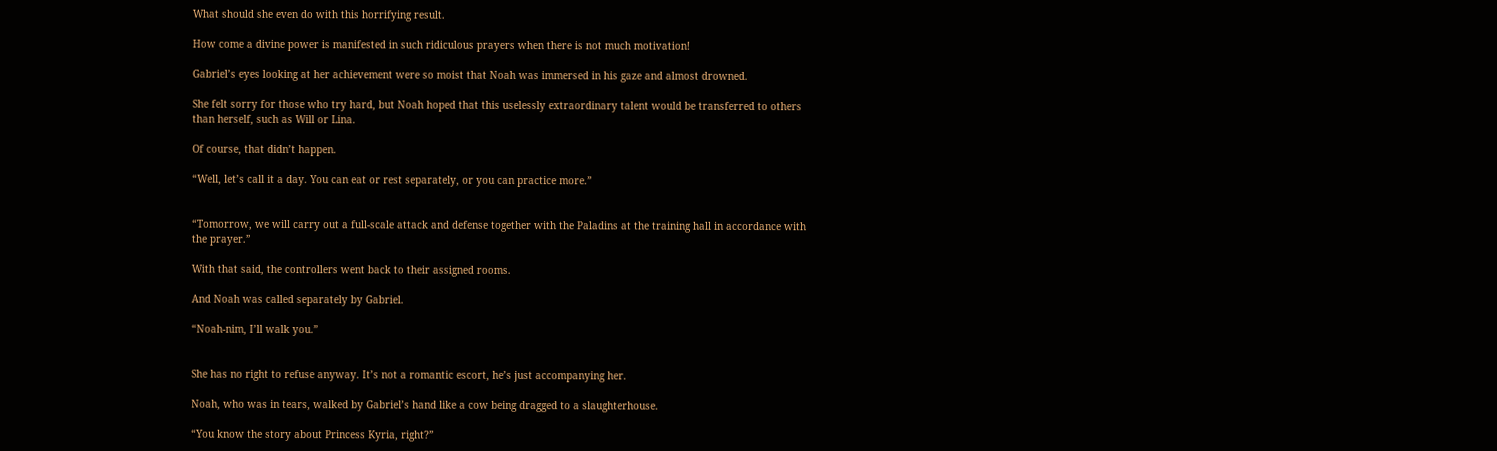What should she even do with this horrifying result.

How come a divine power is manifested in such ridiculous prayers when there is not much motivation!

Gabriel’s eyes looking at her achievement were so moist that Noah was immersed in his gaze and almost drowned.

She felt sorry for those who try hard, but Noah hoped that this uselessly extraordinary talent would be transferred to others than herself, such as Will or Lina.

Of course, that didn’t happen.

“Well, let’s call it a day. You can eat or rest separately, or you can practice more.”


“Tomorrow, we will carry out a full-scale attack and defense together with the Paladins at the training hall in accordance with the prayer.”

With that said, the controllers went back to their assigned rooms.

And Noah was called separately by Gabriel.

“Noah-nim, I’ll walk you.”


She has no right to refuse anyway. It’s not a romantic escort, he’s just accompanying her.

Noah, who was in tears, walked by Gabriel’s hand like a cow being dragged to a slaughterhouse.

“You know the story about Princess Kyria, right?”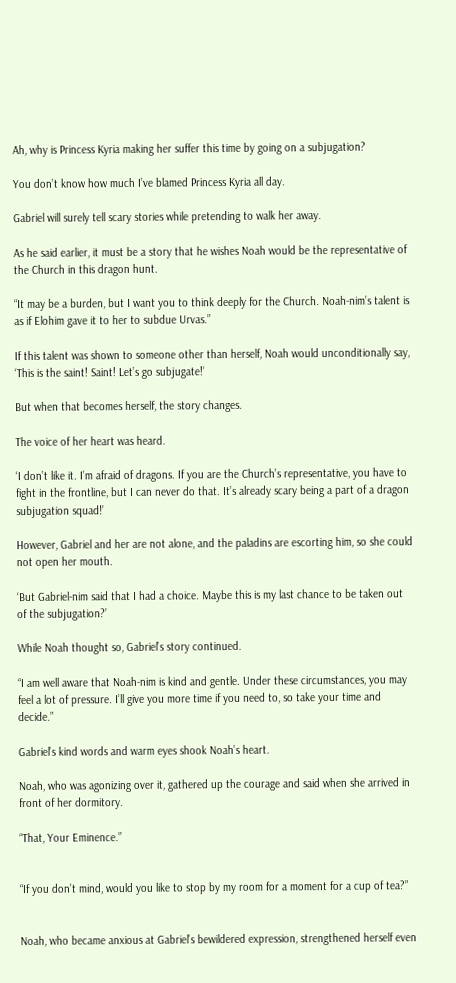Ah, why is Princess Kyria making her suffer this time by going on a subjugation?

You don’t know how much I’ve blamed Princess Kyria all day.

Gabriel will surely tell scary stories while pretending to walk her away.

As he said earlier, it must be a story that he wishes Noah would be the representative of the Church in this dragon hunt.

“It may be a burden, but I want you to think deeply for the Church. Noah-nim’s talent is as if Elohim gave it to her to subdue Urvas.”

If this talent was shown to someone other than herself, Noah would unconditionally say, ‘This is the saint! Saint! Let’s go subjugate!’

But when that becomes herself, the story changes.

The voice of her heart was heard.

‘I don’t like it. I’m afraid of dragons. If you are the Church’s representative, you have to fight in the frontline, but I can never do that. It’s already scary being a part of a dragon subjugation squad!’

However, Gabriel and her are not alone, and the paladins are escorting him, so she could not open her mouth.

‘But Gabriel-nim said that I had a choice. Maybe this is my last chance to be taken out of the subjugation?’

While Noah thought so, Gabriel’s story continued.

“I am well aware that Noah-nim is kind and gentle. Under these circumstances, you may feel a lot of pressure. I’ll give you more time if you need to, so take your time and decide.”

Gabriel’s kind words and warm eyes shook Noah’s heart.

Noah, who was agonizing over it, gathered up the courage and said when she arrived in front of her dormitory.

“That, Your Eminence.”


“If you don’t mind, would you like to stop by my room for a moment for a cup of tea?”


Noah, who became anxious at Gabriel’s bewildered expression, strengthened herself even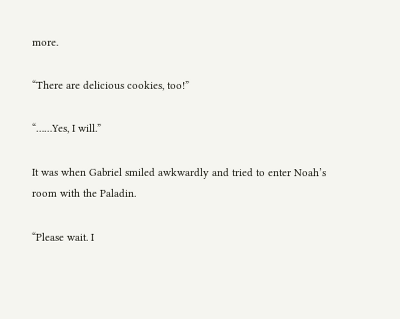more.

“There are delicious cookies, too!”

“……Yes, I will.”

It was when Gabriel smiled awkwardly and tried to enter Noah’s room with the Paladin.

“Please wait. I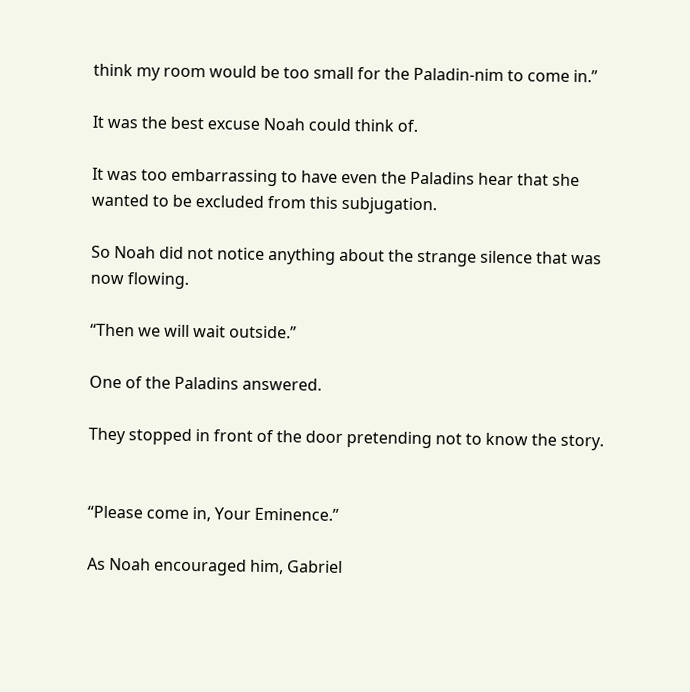think my room would be too small for the Paladin-nim to come in.”

It was the best excuse Noah could think of.

It was too embarrassing to have even the Paladins hear that she wanted to be excluded from this subjugation.

So Noah did not notice anything about the strange silence that was now flowing.

“Then we will wait outside.”

One of the Paladins answered.

They stopped in front of the door pretending not to know the story.


“Please come in, Your Eminence.”

As Noah encouraged him, Gabriel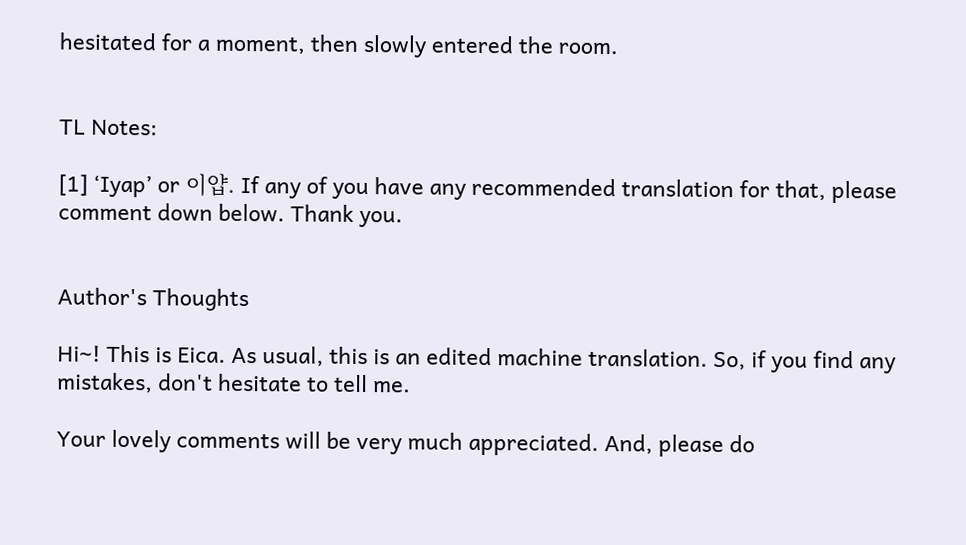hesitated for a moment, then slowly entered the room.


TL Notes:

[1] ‘Iyap’ or 이얍. If any of you have any recommended translation for that, please comment down below. Thank you.


Author's Thoughts

Hi~! This is Eica. As usual, this is an edited machine translation. So, if you find any mistakes, don't hesitate to tell me.

Your lovely comments will be very much appreciated. And, please do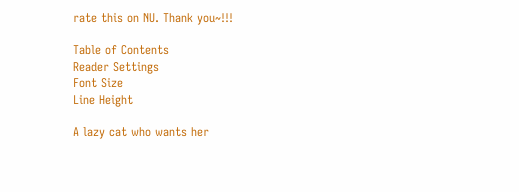rate this on NU. Thank you~!!!

Table of Contents
Reader Settings
Font Size
Line Height

A lazy cat who wants her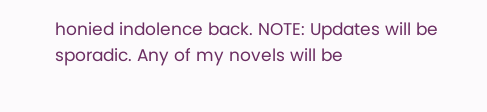honied indolence back. NOTE: Updates will be sporadic. Any of my novels will be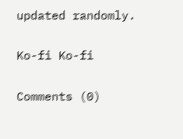updated randomly.

Ko-fi Ko-fi

Comments (0)